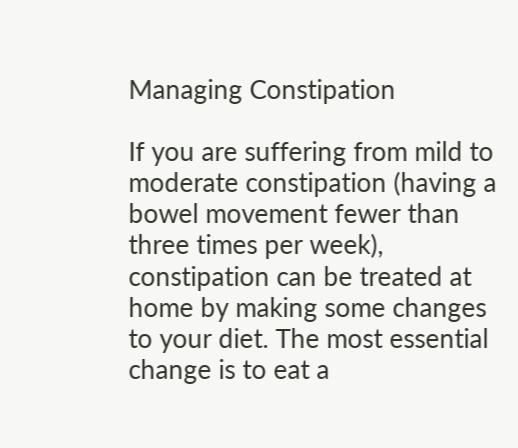Managing Constipation

If you are suffering from mild to moderate constipation (having a bowel movement fewer than three times per week), constipation can be treated at home by making some changes to your diet. The most essential change is to eat a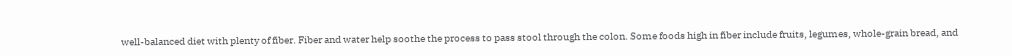well-balanced diet with plenty of fiber. Fiber and water help soothe the process to pass stool through the colon. Some foods high in fiber include fruits, legumes, whole-grain bread, and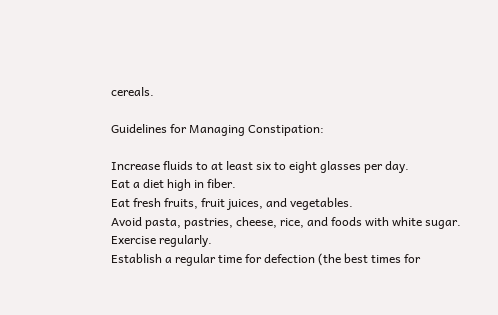cereals.

Guidelines for Managing Constipation:

Increase fluids to at least six to eight glasses per day.
Eat a diet high in fiber.
Eat fresh fruits, fruit juices, and vegetables.
Avoid pasta, pastries, cheese, rice, and foods with white sugar.
Exercise regularly.
Establish a regular time for defection (the best times for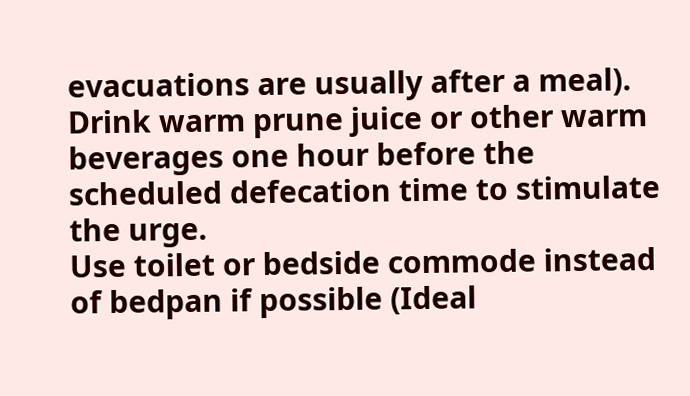evacuations are usually after a meal).
Drink warm prune juice or other warm beverages one hour before the scheduled defecation time to stimulate the urge.
Use toilet or bedside commode instead of bedpan if possible (Ideal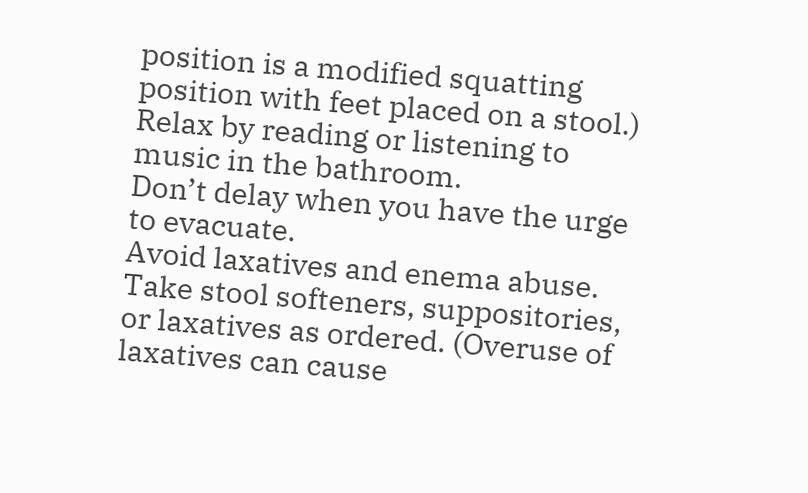position is a modified squatting position with feet placed on a stool.)
Relax by reading or listening to music in the bathroom.
Don’t delay when you have the urge to evacuate.
Avoid laxatives and enema abuse.
Take stool softeners, suppositories, or laxatives as ordered. (Overuse of laxatives can cause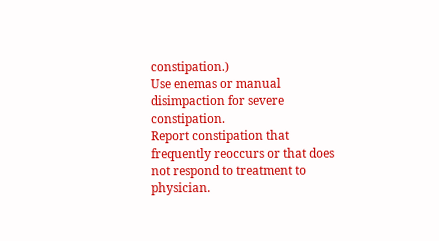constipation.)
Use enemas or manual disimpaction for severe constipation.
Report constipation that frequently reoccurs or that does not respond to treatment to physician.